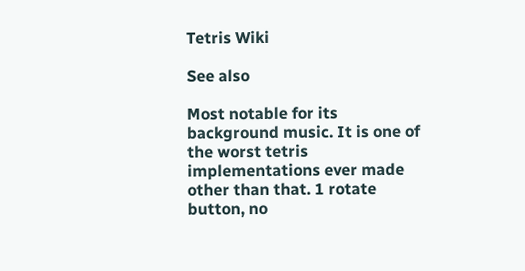Tetris Wiki

See also

Most notable for its background music. It is one of the worst tetris implementations ever made other than that. 1 rotate button, no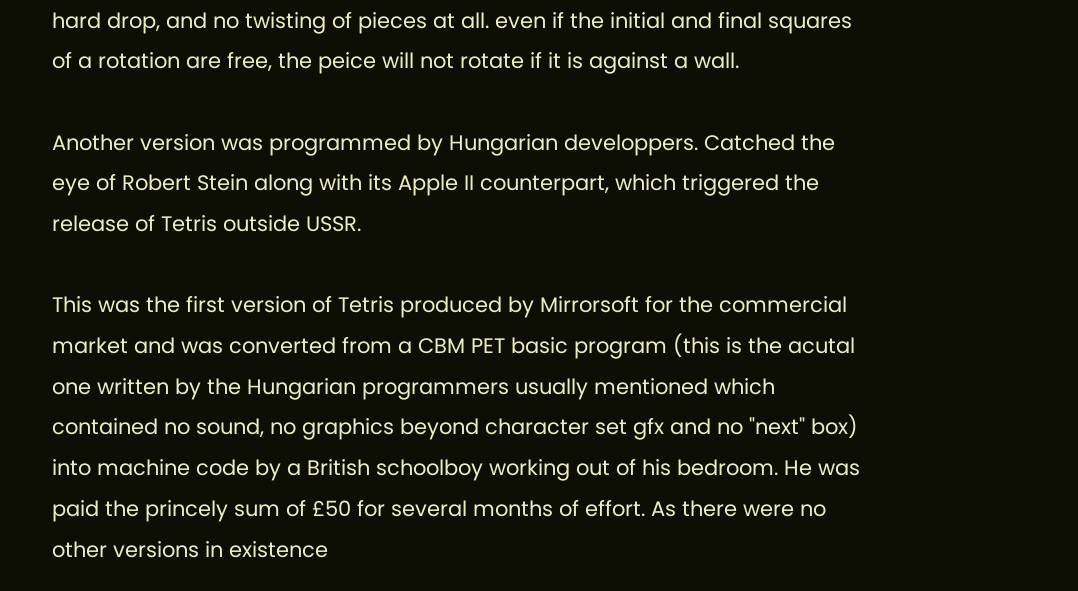hard drop, and no twisting of pieces at all. even if the initial and final squares of a rotation are free, the peice will not rotate if it is against a wall.

Another version was programmed by Hungarian developpers. Catched the eye of Robert Stein along with its Apple II counterpart, which triggered the release of Tetris outside USSR.

This was the first version of Tetris produced by Mirrorsoft for the commercial market and was converted from a CBM PET basic program (this is the acutal one written by the Hungarian programmers usually mentioned which contained no sound, no graphics beyond character set gfx and no "next" box) into machine code by a British schoolboy working out of his bedroom. He was paid the princely sum of £50 for several months of effort. As there were no other versions in existence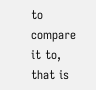to compare it to, that is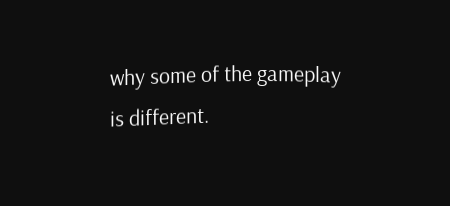why some of the gameplay is different.